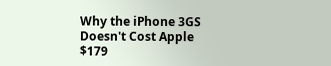Why the iPhone 3GS Doesn't Cost Apple $179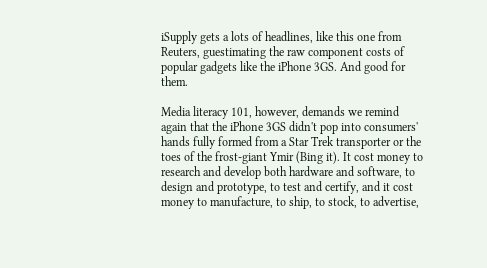iSupply gets a lots of headlines, like this one from Reuters, guestimating the raw component costs of popular gadgets like the iPhone 3GS. And good for them.

Media literacy 101, however, demands we remind again that the iPhone 3GS didn't pop into consumers' hands fully formed from a Star Trek transporter or the toes of the frost-giant Ymir (Bing it). It cost money to research and develop both hardware and software, to design and prototype, to test and certify, and it cost money to manufacture, to ship, to stock, to advertise,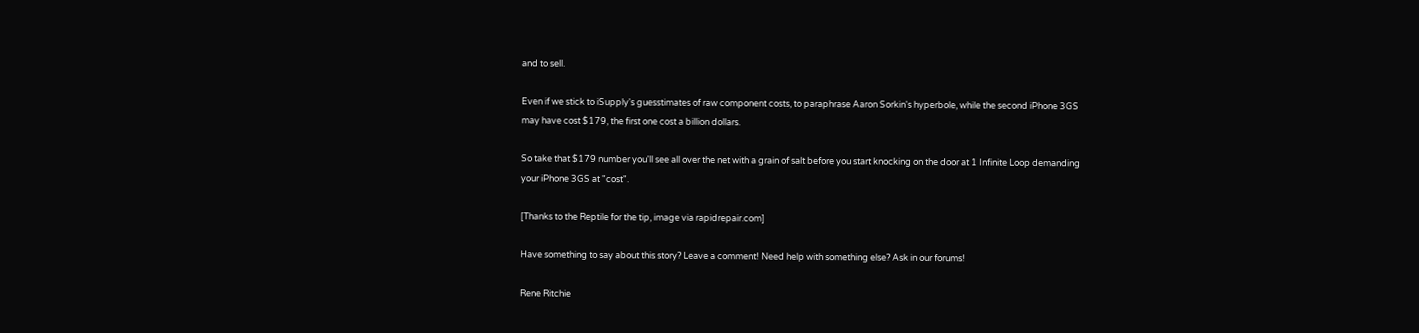and to sell.

Even if we stick to iSupply's guesstimates of raw component costs, to paraphrase Aaron Sorkin's hyperbole, while the second iPhone 3GS may have cost $179, the first one cost a billion dollars.

So take that $179 number you'll see all over the net with a grain of salt before you start knocking on the door at 1 Infinite Loop demanding your iPhone 3GS at "cost".

[Thanks to the Reptile for the tip, image via rapidrepair.com]

Have something to say about this story? Leave a comment! Need help with something else? Ask in our forums!

Rene Ritchie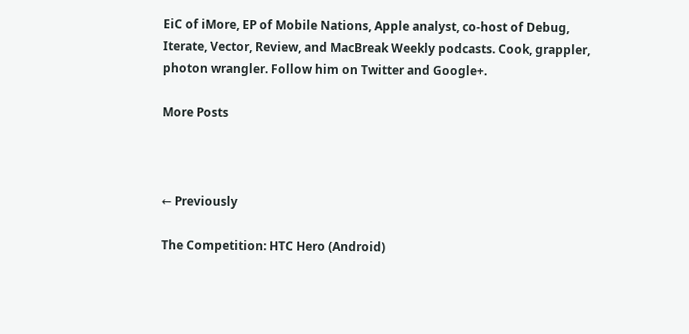EiC of iMore, EP of Mobile Nations, Apple analyst, co-host of Debug, Iterate, Vector, Review, and MacBreak Weekly podcasts. Cook, grappler, photon wrangler. Follow him on Twitter and Google+.

More Posts



← Previously

The Competition: HTC Hero (Android)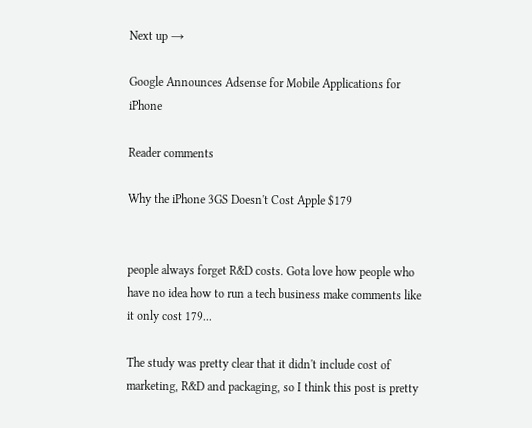Next up →

Google Announces Adsense for Mobile Applications for iPhone

Reader comments

Why the iPhone 3GS Doesn't Cost Apple $179


people always forget R&D costs. Gota love how people who have no idea how to run a tech business make comments like it only cost 179...

The study was pretty clear that it didn't include cost of marketing, R&D and packaging, so I think this post is pretty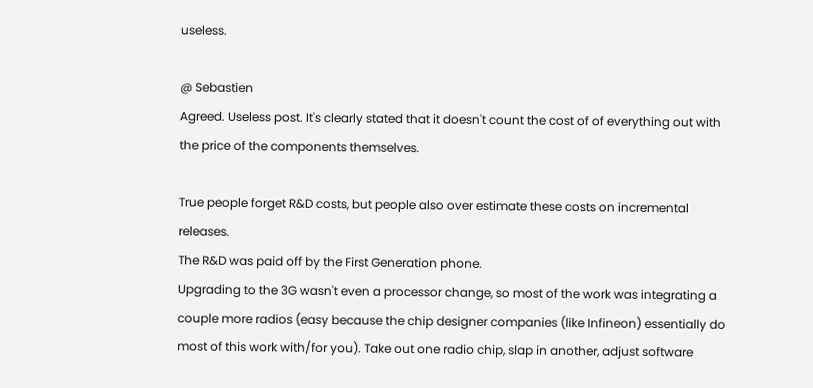useless.

@ Sebastien
Agreed. Useless post. It's clearly stated that it doesn't count the cost of of everything out with the price of the components themselves.

True people forget R&D costs, but people also over estimate these costs on incremental releases.
The R&D was paid off by the First Generation phone.
Upgrading to the 3G wasn't even a processor change, so most of the work was integrating a couple more radios (easy because the chip designer companies (like Infineon) essentially do most of this work with/for you). Take out one radio chip, slap in another, adjust software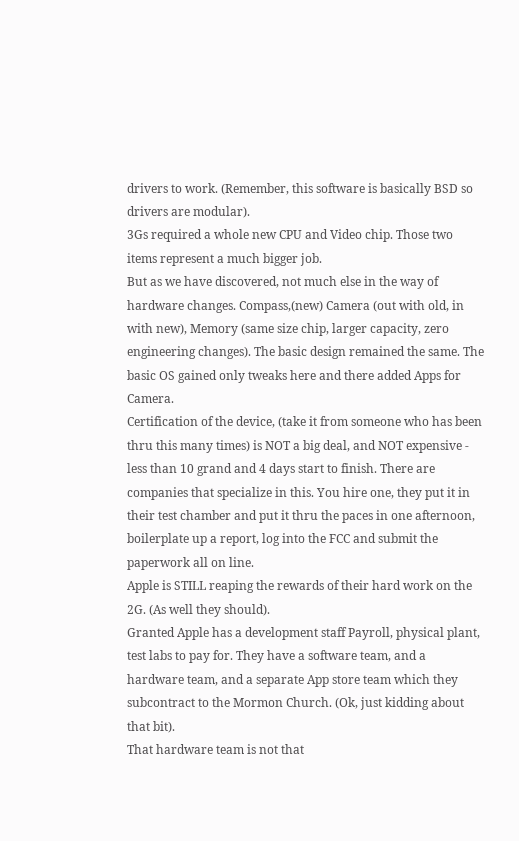drivers to work. (Remember, this software is basically BSD so drivers are modular).
3Gs required a whole new CPU and Video chip. Those two items represent a much bigger job.
But as we have discovered, not much else in the way of hardware changes. Compass,(new) Camera (out with old, in with new), Memory (same size chip, larger capacity, zero engineering changes). The basic design remained the same. The basic OS gained only tweaks here and there added Apps for Camera.
Certification of the device, (take it from someone who has been thru this many times) is NOT a big deal, and NOT expensive - less than 10 grand and 4 days start to finish. There are companies that specialize in this. You hire one, they put it in their test chamber and put it thru the paces in one afternoon, boilerplate up a report, log into the FCC and submit the paperwork all on line.
Apple is STILL reaping the rewards of their hard work on the 2G. (As well they should).
Granted Apple has a development staff Payroll, physical plant, test labs to pay for. They have a software team, and a hardware team, and a separate App store team which they subcontract to the Mormon Church. (Ok, just kidding about that bit).
That hardware team is not that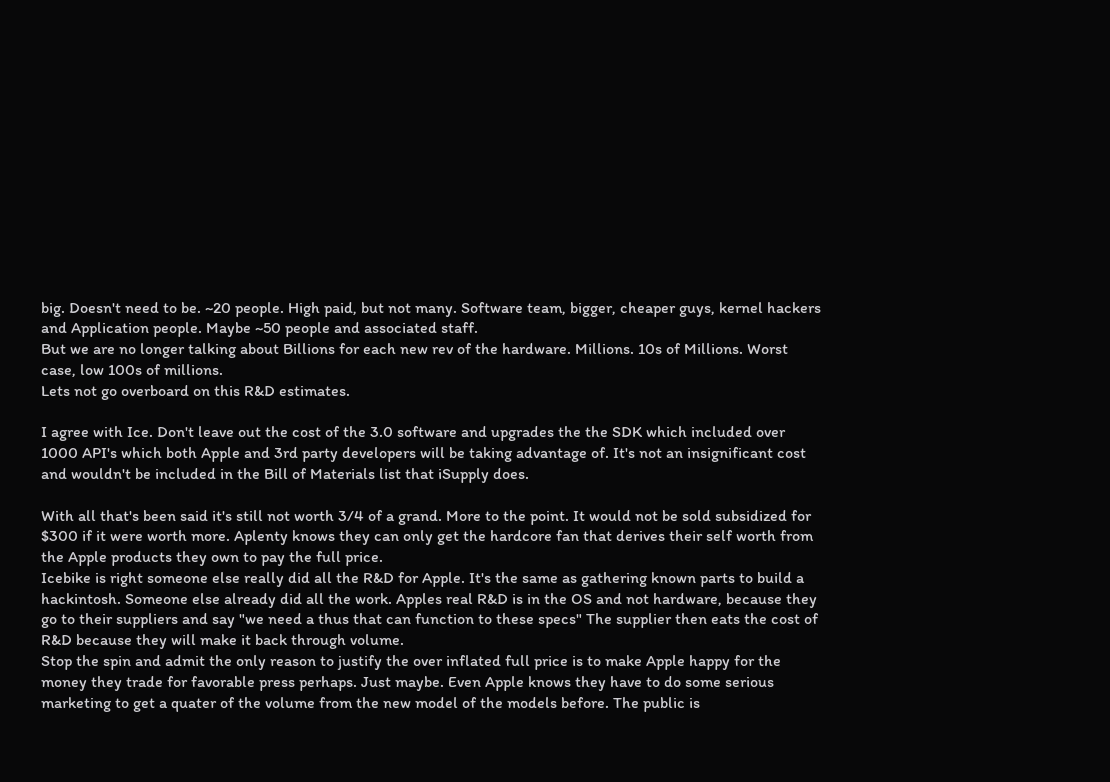big. Doesn't need to be. ~20 people. High paid, but not many. Software team, bigger, cheaper guys, kernel hackers and Application people. Maybe ~50 people and associated staff.
But we are no longer talking about Billions for each new rev of the hardware. Millions. 10s of Millions. Worst case, low 100s of millions.
Lets not go overboard on this R&D estimates.

I agree with Ice. Don't leave out the cost of the 3.0 software and upgrades the the SDK which included over 1000 API's which both Apple and 3rd party developers will be taking advantage of. It's not an insignificant cost and wouldn't be included in the Bill of Materials list that iSupply does.

With all that's been said it's still not worth 3/4 of a grand. More to the point. It would not be sold subsidized for $300 if it were worth more. Aplenty knows they can only get the hardcore fan that derives their self worth from the Apple products they own to pay the full price.
Icebike is right someone else really did all the R&D for Apple. It's the same as gathering known parts to build a hackintosh. Someone else already did all the work. Apples real R&D is in the OS and not hardware, because they go to their suppliers and say "we need a thus that can function to these specs" The supplier then eats the cost of R&D because they will make it back through volume.
Stop the spin and admit the only reason to justify the over inflated full price is to make Apple happy for the money they trade for favorable press perhaps. Just maybe. Even Apple knows they have to do some serious marketing to get a quater of the volume from the new model of the models before. The public is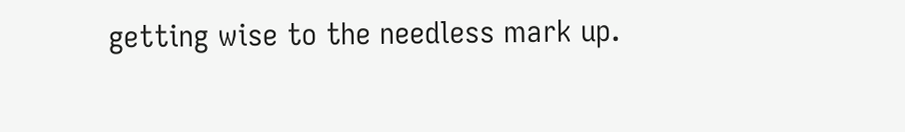getting wise to the needless mark up.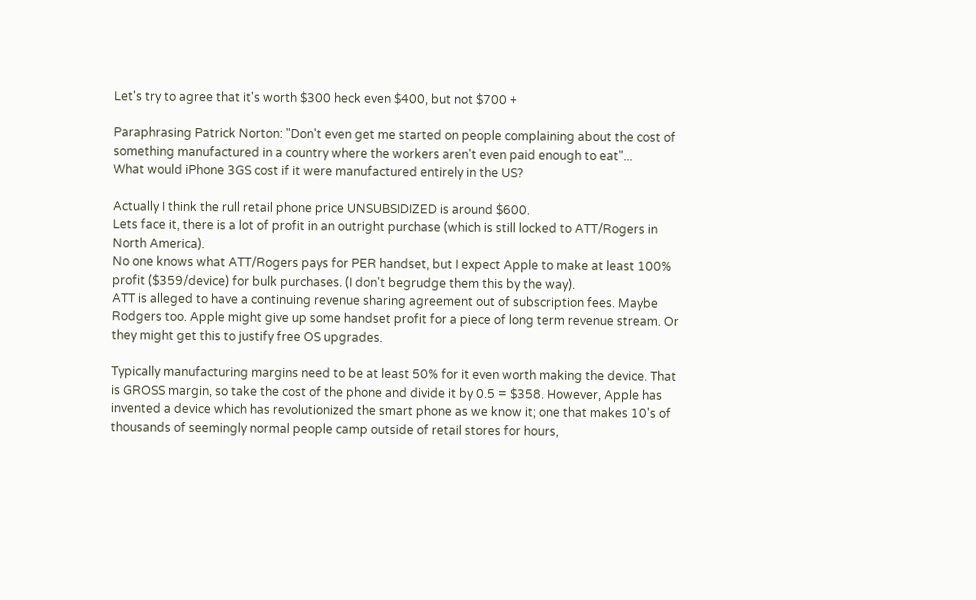Let's try to agree that it's worth $300 heck even $400, but not $700 +

Paraphrasing Patrick Norton: "Don't even get me started on people complaining about the cost of something manufactured in a country where the workers aren't even paid enough to eat"...
What would iPhone 3GS cost if it were manufactured entirely in the US?

Actually I think the rull retail phone price UNSUBSIDIZED is around $600.
Lets face it, there is a lot of profit in an outright purchase (which is still locked to ATT/Rogers in North America).
No one knows what ATT/Rogers pays for PER handset, but I expect Apple to make at least 100% profit ($359/device) for bulk purchases. (I don't begrudge them this by the way).
ATT is alleged to have a continuing revenue sharing agreement out of subscription fees. Maybe Rodgers too. Apple might give up some handset profit for a piece of long term revenue stream. Or they might get this to justify free OS upgrades.

Typically manufacturing margins need to be at least 50% for it even worth making the device. That is GROSS margin, so take the cost of the phone and divide it by 0.5 = $358. However, Apple has invented a device which has revolutionized the smart phone as we know it; one that makes 10's of thousands of seemingly normal people camp outside of retail stores for hours,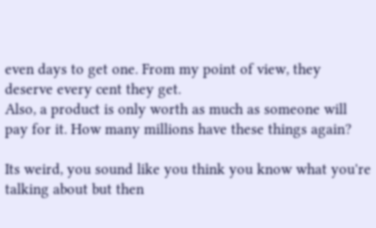even days to get one. From my point of view, they deserve every cent they get.
Also, a product is only worth as much as someone will pay for it. How many millions have these things again?

Its weird, you sound like you think you know what you're talking about but then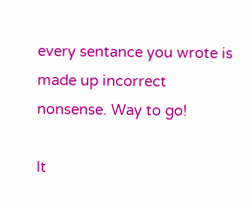every sentance you wrote is made up incorrect nonsense. Way to go!

It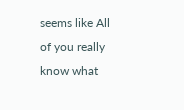seems like All of you really know what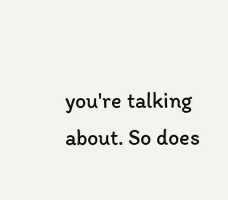you're talking about. So does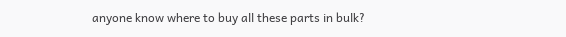anyone know where to buy all these parts in bulk?